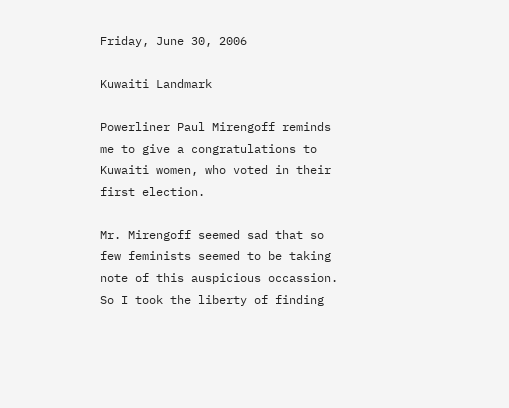Friday, June 30, 2006

Kuwaiti Landmark

Powerliner Paul Mirengoff reminds me to give a congratulations to Kuwaiti women, who voted in their first election.

Mr. Mirengoff seemed sad that so few feminists seemed to be taking note of this auspicious occassion. So I took the liberty of finding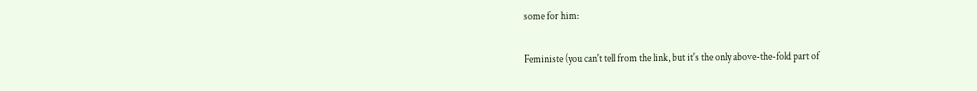some for him:

Feministe (you can't tell from the link, but it's the only above-the-fold part of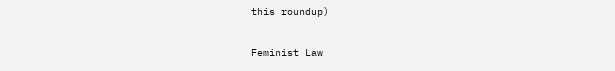this roundup)

Feminist Law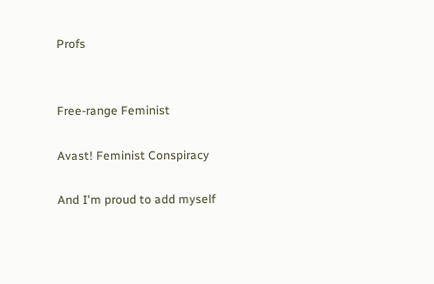Profs


Free-range Feminist

Avast! Feminist Conspiracy

And I'm proud to add myself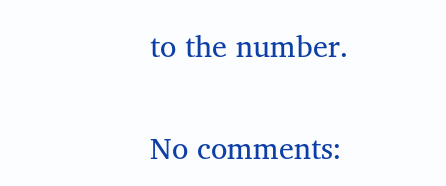to the number.

No comments: